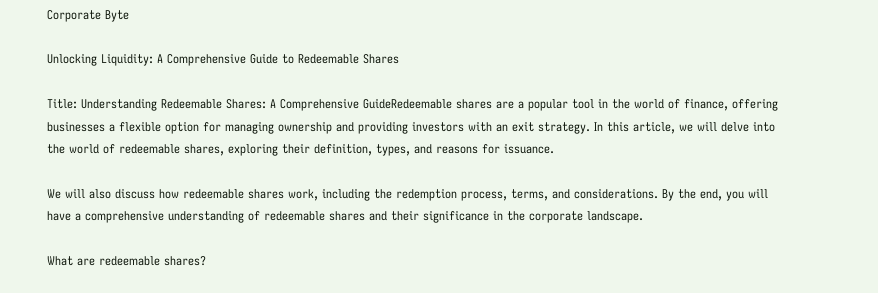Corporate Byte

Unlocking Liquidity: A Comprehensive Guide to Redeemable Shares

Title: Understanding Redeemable Shares: A Comprehensive GuideRedeemable shares are a popular tool in the world of finance, offering businesses a flexible option for managing ownership and providing investors with an exit strategy. In this article, we will delve into the world of redeemable shares, exploring their definition, types, and reasons for issuance.

We will also discuss how redeemable shares work, including the redemption process, terms, and considerations. By the end, you will have a comprehensive understanding of redeemable shares and their significance in the corporate landscape.

What are redeemable shares?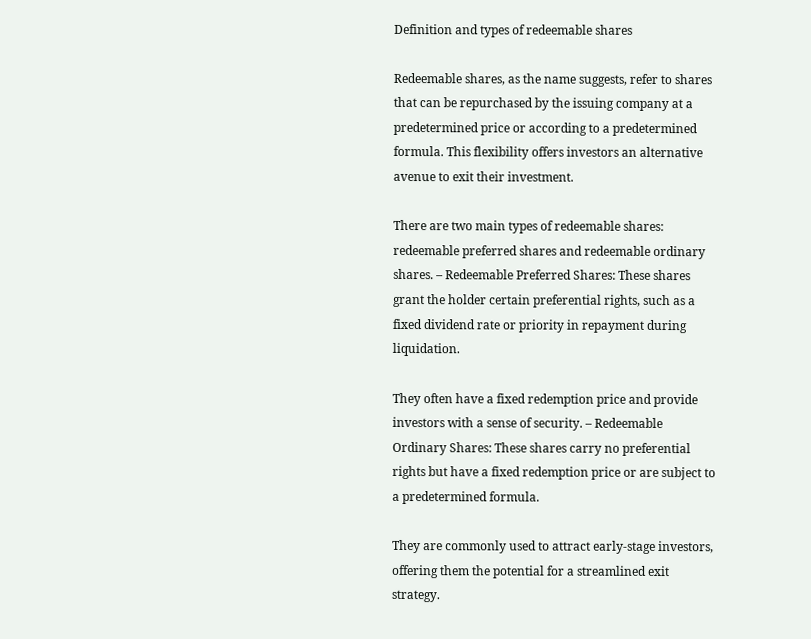Definition and types of redeemable shares

Redeemable shares, as the name suggests, refer to shares that can be repurchased by the issuing company at a predetermined price or according to a predetermined formula. This flexibility offers investors an alternative avenue to exit their investment.

There are two main types of redeemable shares: redeemable preferred shares and redeemable ordinary shares. – Redeemable Preferred Shares: These shares grant the holder certain preferential rights, such as a fixed dividend rate or priority in repayment during liquidation.

They often have a fixed redemption price and provide investors with a sense of security. – Redeemable Ordinary Shares: These shares carry no preferential rights but have a fixed redemption price or are subject to a predetermined formula.

They are commonly used to attract early-stage investors, offering them the potential for a streamlined exit strategy.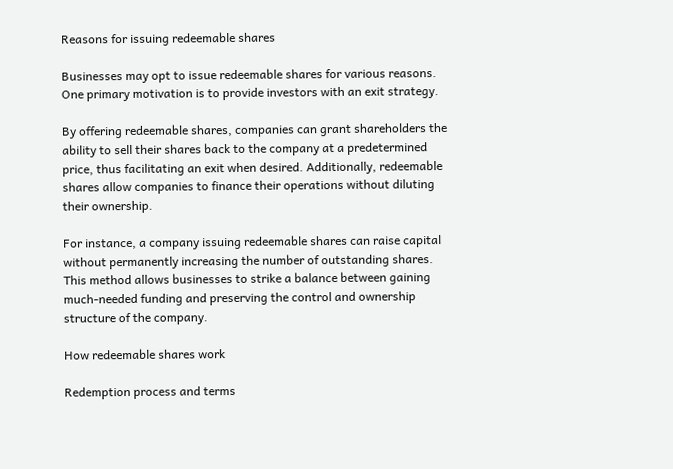Reasons for issuing redeemable shares

Businesses may opt to issue redeemable shares for various reasons. One primary motivation is to provide investors with an exit strategy.

By offering redeemable shares, companies can grant shareholders the ability to sell their shares back to the company at a predetermined price, thus facilitating an exit when desired. Additionally, redeemable shares allow companies to finance their operations without diluting their ownership.

For instance, a company issuing redeemable shares can raise capital without permanently increasing the number of outstanding shares. This method allows businesses to strike a balance between gaining much-needed funding and preserving the control and ownership structure of the company.

How redeemable shares work

Redemption process and terms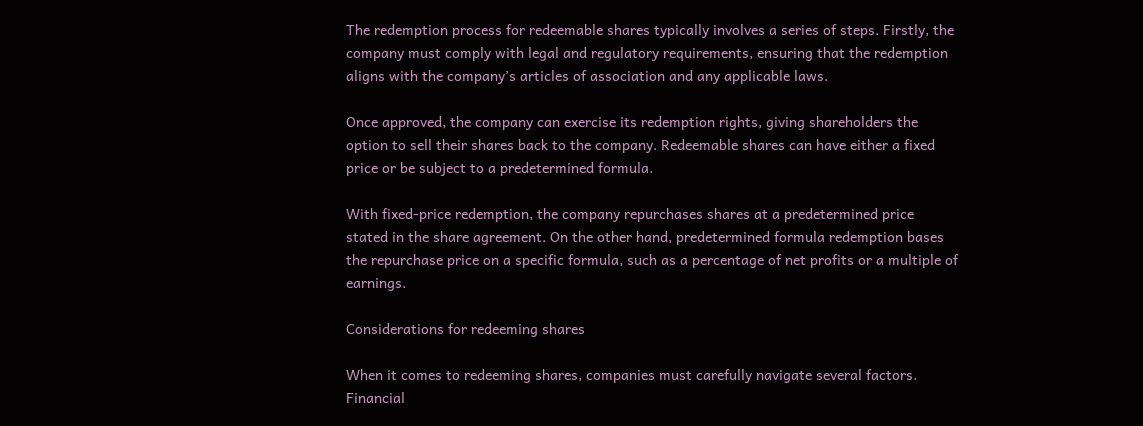The redemption process for redeemable shares typically involves a series of steps. Firstly, the company must comply with legal and regulatory requirements, ensuring that the redemption aligns with the company’s articles of association and any applicable laws.

Once approved, the company can exercise its redemption rights, giving shareholders the option to sell their shares back to the company. Redeemable shares can have either a fixed price or be subject to a predetermined formula.

With fixed-price redemption, the company repurchases shares at a predetermined price stated in the share agreement. On the other hand, predetermined formula redemption bases the repurchase price on a specific formula, such as a percentage of net profits or a multiple of earnings.

Considerations for redeeming shares

When it comes to redeeming shares, companies must carefully navigate several factors. Financial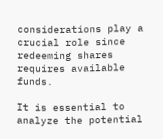considerations play a crucial role since redeeming shares requires available funds.

It is essential to analyze the potential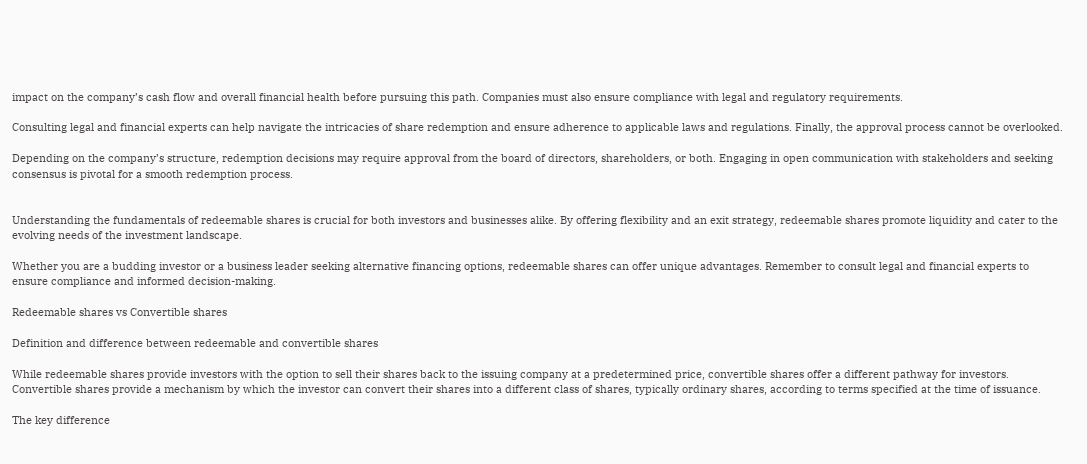impact on the company’s cash flow and overall financial health before pursuing this path. Companies must also ensure compliance with legal and regulatory requirements.

Consulting legal and financial experts can help navigate the intricacies of share redemption and ensure adherence to applicable laws and regulations. Finally, the approval process cannot be overlooked.

Depending on the company’s structure, redemption decisions may require approval from the board of directors, shareholders, or both. Engaging in open communication with stakeholders and seeking consensus is pivotal for a smooth redemption process.


Understanding the fundamentals of redeemable shares is crucial for both investors and businesses alike. By offering flexibility and an exit strategy, redeemable shares promote liquidity and cater to the evolving needs of the investment landscape.

Whether you are a budding investor or a business leader seeking alternative financing options, redeemable shares can offer unique advantages. Remember to consult legal and financial experts to ensure compliance and informed decision-making.

Redeemable shares vs Convertible shares

Definition and difference between redeemable and convertible shares

While redeemable shares provide investors with the option to sell their shares back to the issuing company at a predetermined price, convertible shares offer a different pathway for investors. Convertible shares provide a mechanism by which the investor can convert their shares into a different class of shares, typically ordinary shares, according to terms specified at the time of issuance.

The key difference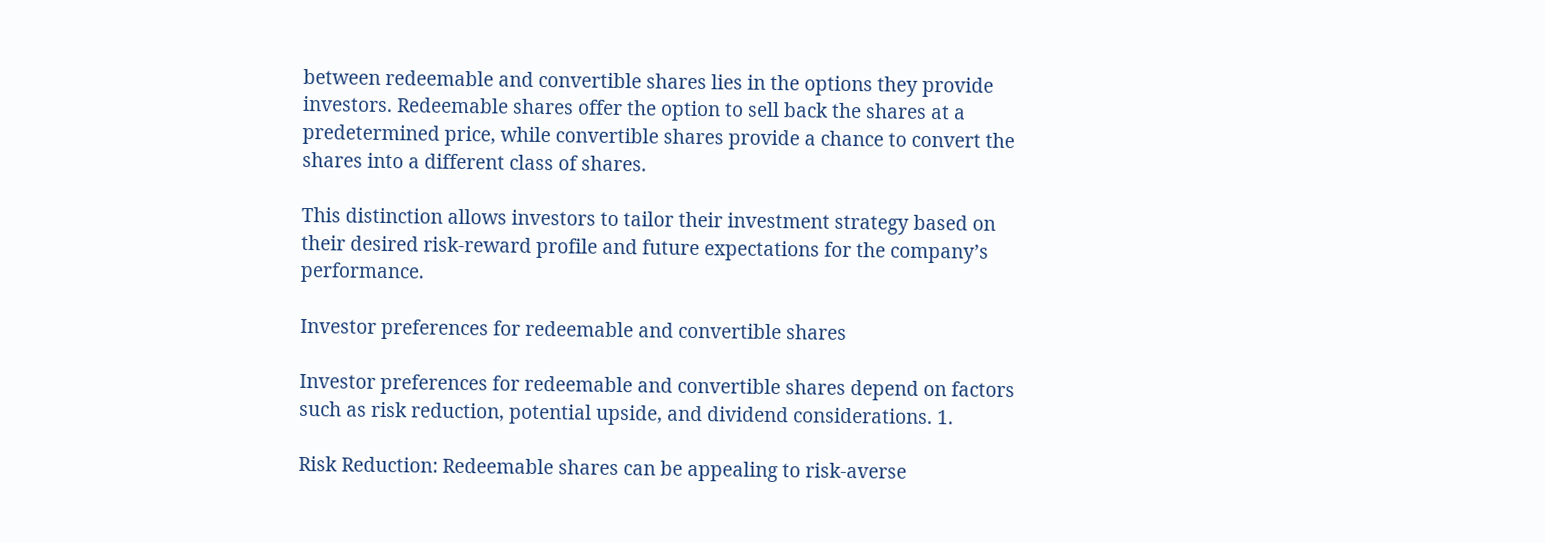between redeemable and convertible shares lies in the options they provide investors. Redeemable shares offer the option to sell back the shares at a predetermined price, while convertible shares provide a chance to convert the shares into a different class of shares.

This distinction allows investors to tailor their investment strategy based on their desired risk-reward profile and future expectations for the company’s performance.

Investor preferences for redeemable and convertible shares

Investor preferences for redeemable and convertible shares depend on factors such as risk reduction, potential upside, and dividend considerations. 1.

Risk Reduction: Redeemable shares can be appealing to risk-averse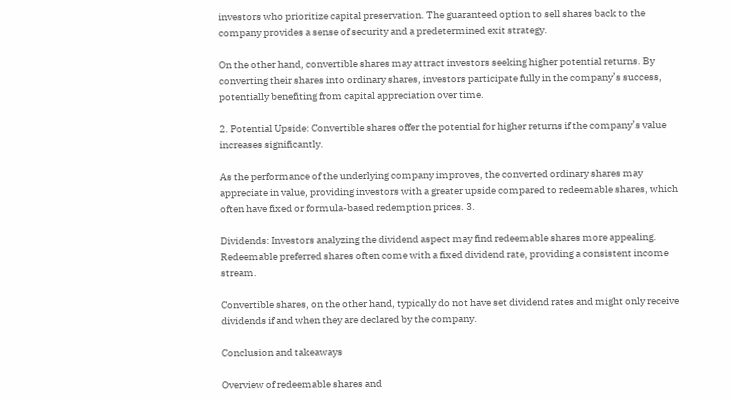investors who prioritize capital preservation. The guaranteed option to sell shares back to the company provides a sense of security and a predetermined exit strategy.

On the other hand, convertible shares may attract investors seeking higher potential returns. By converting their shares into ordinary shares, investors participate fully in the company’s success, potentially benefiting from capital appreciation over time.

2. Potential Upside: Convertible shares offer the potential for higher returns if the company’s value increases significantly.

As the performance of the underlying company improves, the converted ordinary shares may appreciate in value, providing investors with a greater upside compared to redeemable shares, which often have fixed or formula-based redemption prices. 3.

Dividends: Investors analyzing the dividend aspect may find redeemable shares more appealing. Redeemable preferred shares often come with a fixed dividend rate, providing a consistent income stream.

Convertible shares, on the other hand, typically do not have set dividend rates and might only receive dividends if and when they are declared by the company.

Conclusion and takeaways

Overview of redeemable shares and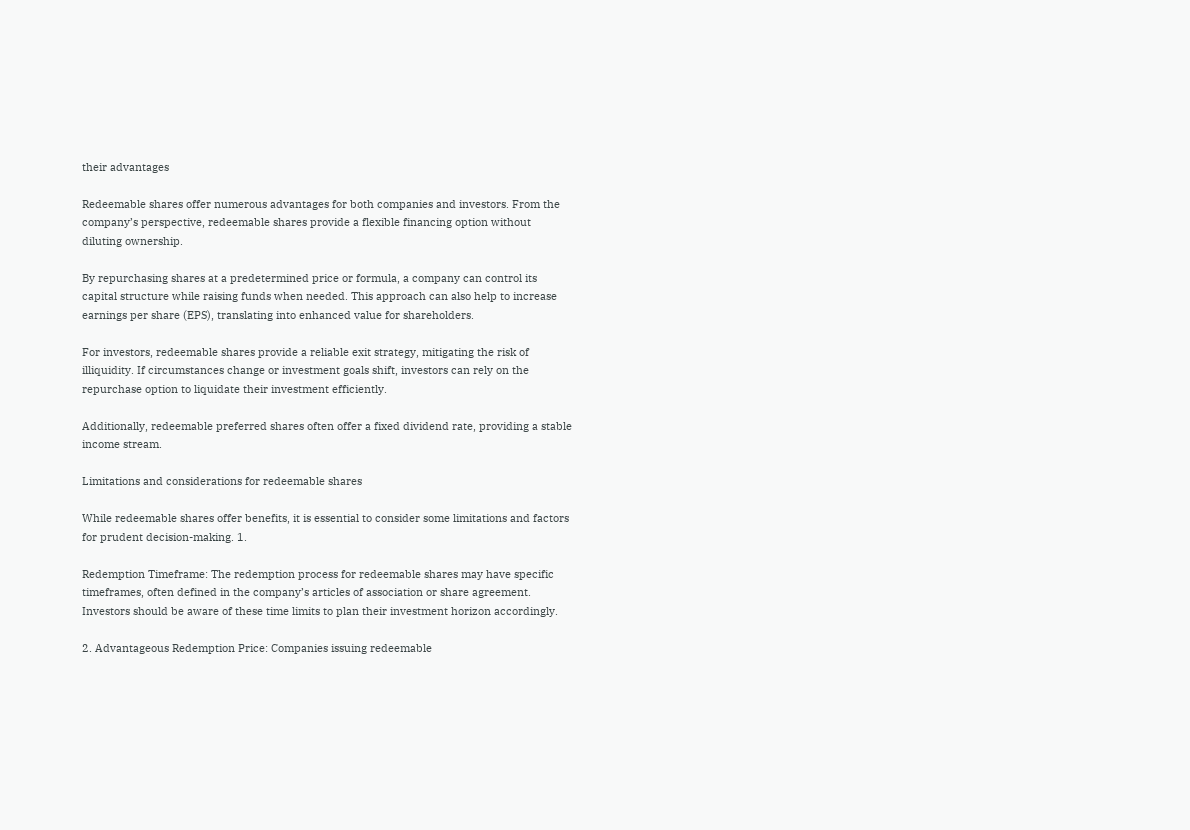their advantages

Redeemable shares offer numerous advantages for both companies and investors. From the company’s perspective, redeemable shares provide a flexible financing option without diluting ownership.

By repurchasing shares at a predetermined price or formula, a company can control its capital structure while raising funds when needed. This approach can also help to increase earnings per share (EPS), translating into enhanced value for shareholders.

For investors, redeemable shares provide a reliable exit strategy, mitigating the risk of illiquidity. If circumstances change or investment goals shift, investors can rely on the repurchase option to liquidate their investment efficiently.

Additionally, redeemable preferred shares often offer a fixed dividend rate, providing a stable income stream.

Limitations and considerations for redeemable shares

While redeemable shares offer benefits, it is essential to consider some limitations and factors for prudent decision-making. 1.

Redemption Timeframe: The redemption process for redeemable shares may have specific timeframes, often defined in the company’s articles of association or share agreement. Investors should be aware of these time limits to plan their investment horizon accordingly.

2. Advantageous Redemption Price: Companies issuing redeemable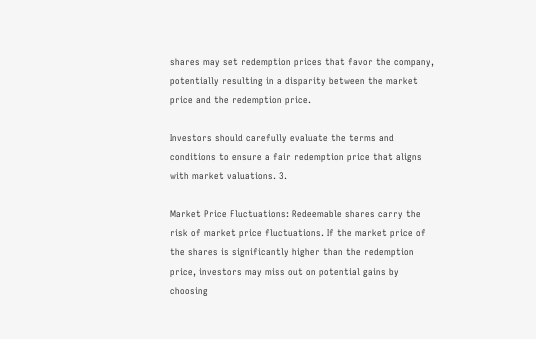shares may set redemption prices that favor the company, potentially resulting in a disparity between the market price and the redemption price.

Investors should carefully evaluate the terms and conditions to ensure a fair redemption price that aligns with market valuations. 3.

Market Price Fluctuations: Redeemable shares carry the risk of market price fluctuations. If the market price of the shares is significantly higher than the redemption price, investors may miss out on potential gains by choosing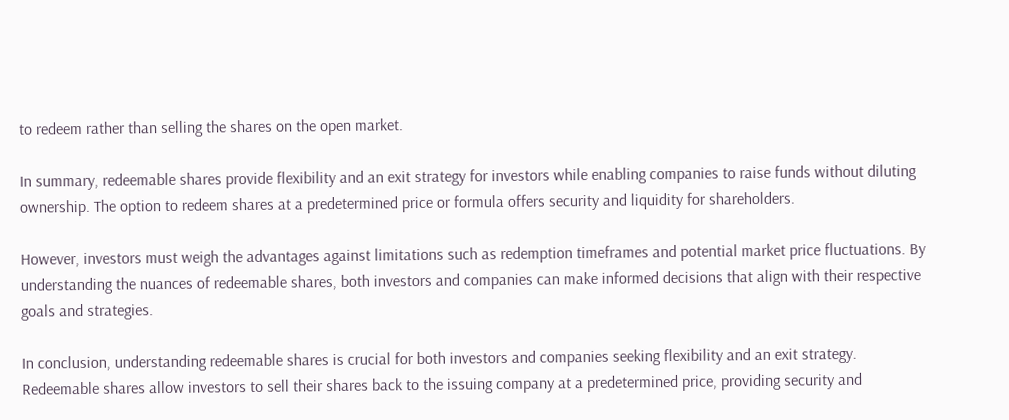to redeem rather than selling the shares on the open market.

In summary, redeemable shares provide flexibility and an exit strategy for investors while enabling companies to raise funds without diluting ownership. The option to redeem shares at a predetermined price or formula offers security and liquidity for shareholders.

However, investors must weigh the advantages against limitations such as redemption timeframes and potential market price fluctuations. By understanding the nuances of redeemable shares, both investors and companies can make informed decisions that align with their respective goals and strategies.

In conclusion, understanding redeemable shares is crucial for both investors and companies seeking flexibility and an exit strategy. Redeemable shares allow investors to sell their shares back to the issuing company at a predetermined price, providing security and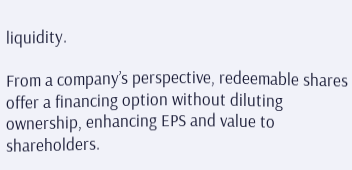liquidity.

From a company’s perspective, redeemable shares offer a financing option without diluting ownership, enhancing EPS and value to shareholders.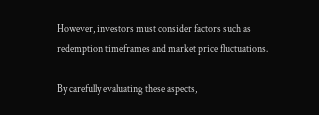However, investors must consider factors such as redemption timeframes and market price fluctuations.

By carefully evaluating these aspects,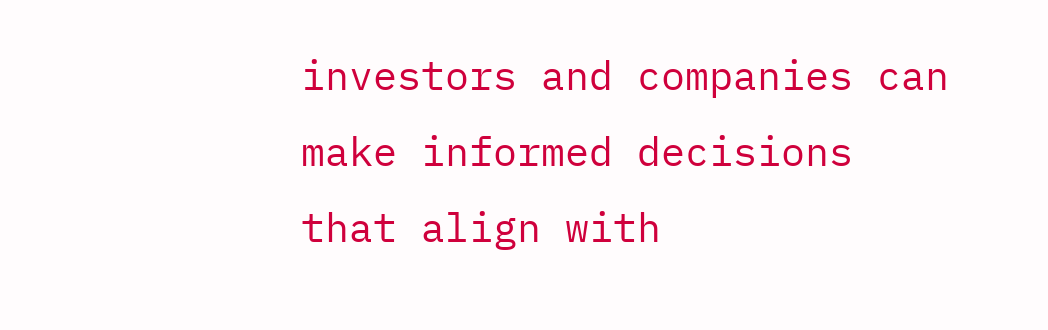investors and companies can make informed decisions that align with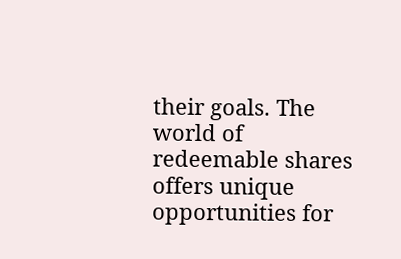their goals. The world of redeemable shares offers unique opportunities for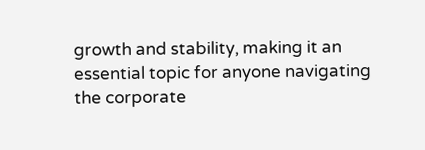growth and stability, making it an essential topic for anyone navigating the corporate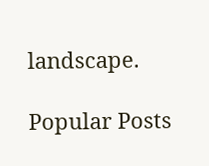landscape.

Popular Posts